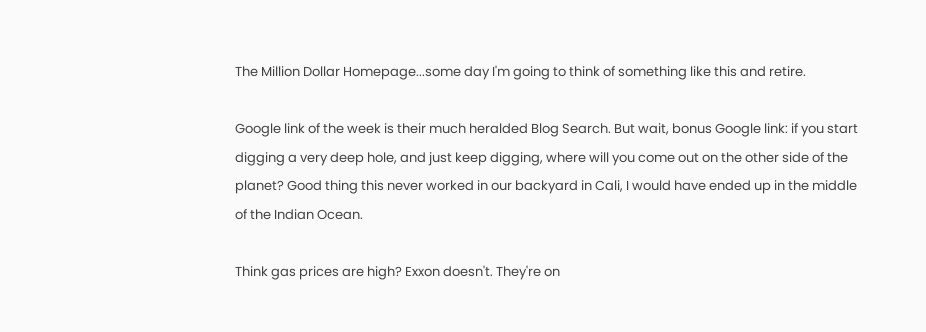The Million Dollar Homepage...some day I'm going to think of something like this and retire.

Google link of the week is their much heralded Blog Search. But wait, bonus Google link: if you start digging a very deep hole, and just keep digging, where will you come out on the other side of the planet? Good thing this never worked in our backyard in Cali, I would have ended up in the middle of the Indian Ocean.

Think gas prices are high? Exxon doesn't. They're on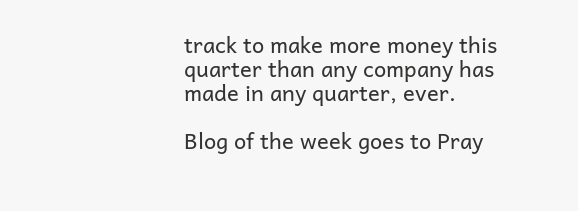track to make more money this quarter than any company has made in any quarter, ever.

Blog of the week goes to Pray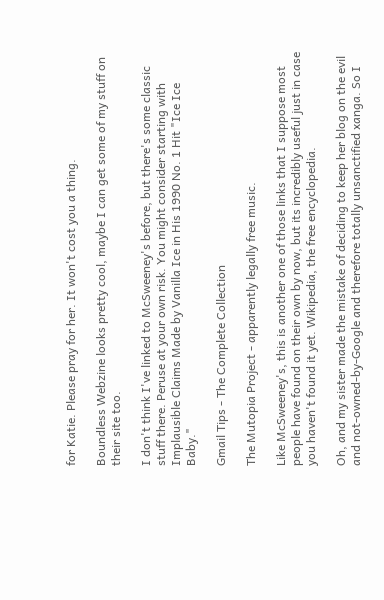for Katie. Please pray for her. It won't cost you a thing.

Boundless Webzine looks pretty cool, maybe I can get some of my stuff on their site too.

I don't think I've linked to McSweeney's before, but there's some classic stuff there. Peruse at your own risk. You might consider starting with Implausible Claims Made by Vanilla Ice in His 1990 No. 1 Hit "Ice Ice Baby."

Gmail Tips - The Complete Collection

The Mutopia Project - apparently legally free music.

Like McSweeney's, this is another one of those links that I suppose most people have found on their own by now, but its incredibly useful just in case you haven't found it yet. Wikipedia, the free encyclopedia.

Oh, and my sister made the mistake of deciding to keep her blog on the evil and not-owned-by-Google and therefore totally unsanctified xanga. So I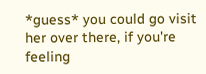*guess* you could go visit her over there, if you're feeling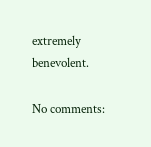extremely benevolent.

No comments: